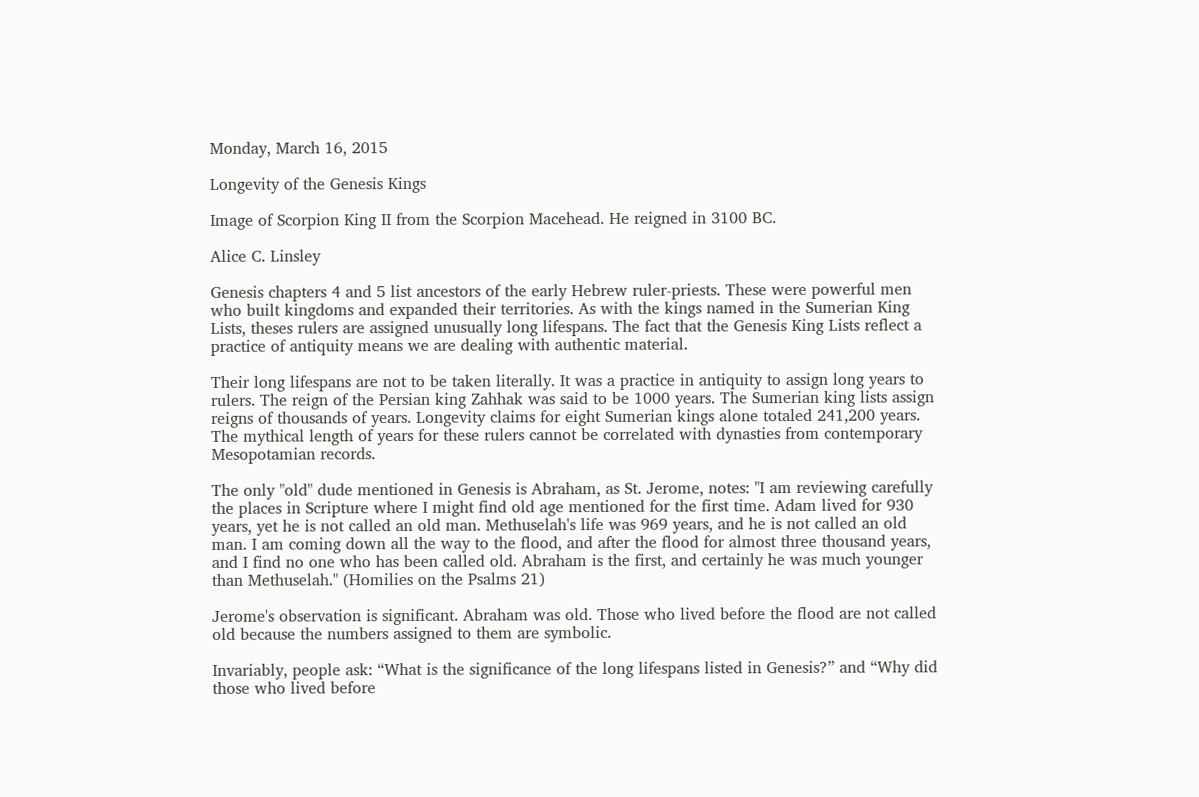Monday, March 16, 2015

Longevity of the Genesis Kings

Image of Scorpion King II from the Scorpion Macehead. He reigned in 3100 BC.

Alice C. Linsley

Genesis chapters 4 and 5 list ancestors of the early Hebrew ruler-priests. These were powerful men who built kingdoms and expanded their territories. As with the kings named in the Sumerian King Lists, theses rulers are assigned unusually long lifespans. The fact that the Genesis King Lists reflect a practice of antiquity means we are dealing with authentic material.

Their long lifespans are not to be taken literally. It was a practice in antiquity to assign long years to rulers. The reign of the Persian king Zahhak was said to be 1000 years. The Sumerian king lists assign reigns of thousands of years. Longevity claims for eight Sumerian kings alone totaled 241,200 years. The mythical length of years for these rulers cannot be correlated with dynasties from contemporary Mesopotamian records.

The only "old" dude mentioned in Genesis is Abraham, as St. Jerome, notes: "I am reviewing carefully the places in Scripture where I might find old age mentioned for the first time. Adam lived for 930 years, yet he is not called an old man. Methuselah's life was 969 years, and he is not called an old man. I am coming down all the way to the flood, and after the flood for almost three thousand years, and I find no one who has been called old. Abraham is the first, and certainly he was much younger than Methuselah." (Homilies on the Psalms 21)

Jerome's observation is significant. Abraham was old. Those who lived before the flood are not called old because the numbers assigned to them are symbolic.

Invariably, people ask: “What is the significance of the long lifespans listed in Genesis?” and “Why did those who lived before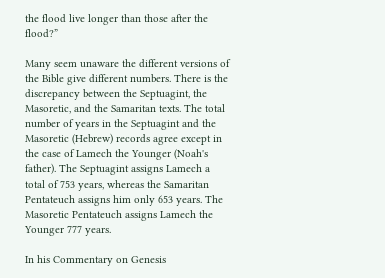the flood live longer than those after the flood?”

Many seem unaware the different versions of the Bible give different numbers. There is the discrepancy between the Septuagint, the Masoretic, and the Samaritan texts. The total number of years in the Septuagint and the Masoretic (Hebrew) records agree except in the case of Lamech the Younger (Noah's father). The Septuagint assigns Lamech a total of 753 years, whereas the Samaritan Pentateuch assigns him only 653 years. The Masoretic Pentateuch assigns Lamech the Younger 777 years.

In his Commentary on Genesis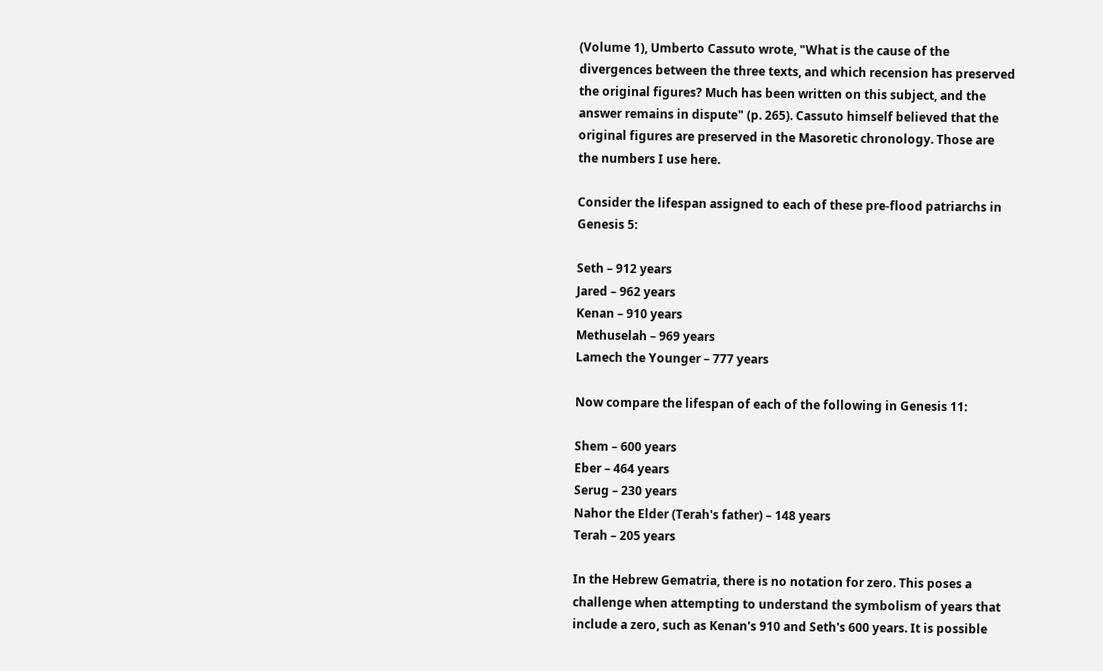(Volume 1), Umberto Cassuto wrote, "What is the cause of the divergences between the three texts, and which recension has preserved the original figures? Much has been written on this subject, and the answer remains in dispute" (p. 265). Cassuto himself believed that the original figures are preserved in the Masoretic chronology. Those are the numbers I use here.

Consider the lifespan assigned to each of these pre-flood patriarchs in Genesis 5:

Seth – 912 years
Jared – 962 years
Kenan – 910 years
Methuselah – 969 years
Lamech the Younger – 777 years

Now compare the lifespan of each of the following in Genesis 11:

Shem – 600 years
Eber – 464 years
Serug – 230 years
Nahor the Elder (Terah's father) – 148 years
Terah – 205 years

In the Hebrew Gematria, there is no notation for zero. This poses a challenge when attempting to understand the symbolism of years that include a zero, such as Kenan's 910 and Seth's 600 years. It is possible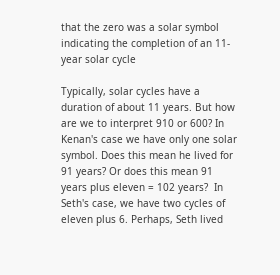that the zero was a solar symbol indicating the completion of an 11-year solar cycle

Typically, solar cycles have a duration of about 11 years. But how are we to interpret 910 or 600? In Kenan's case we have only one solar symbol. Does this mean he lived for 91 years? Or does this mean 91 years plus eleven = 102 years?  In Seth's case, we have two cycles of eleven plus 6. Perhaps, Seth lived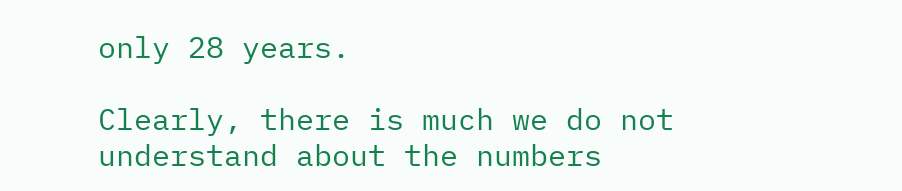only 28 years.

Clearly, there is much we do not understand about the numbers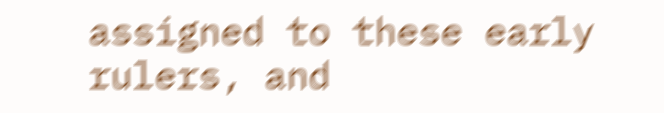assigned to these early rulers, and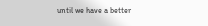until we have a better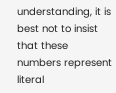understanding, it is best not to insist that these numbers represent literal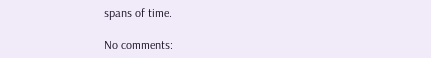spans of time.

No comments: